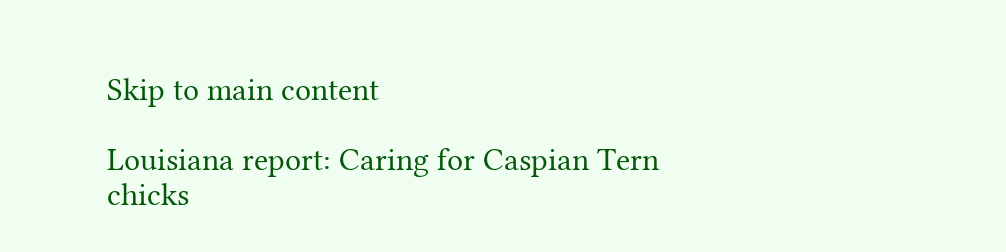Skip to main content

Louisiana report: Caring for Caspian Tern chicks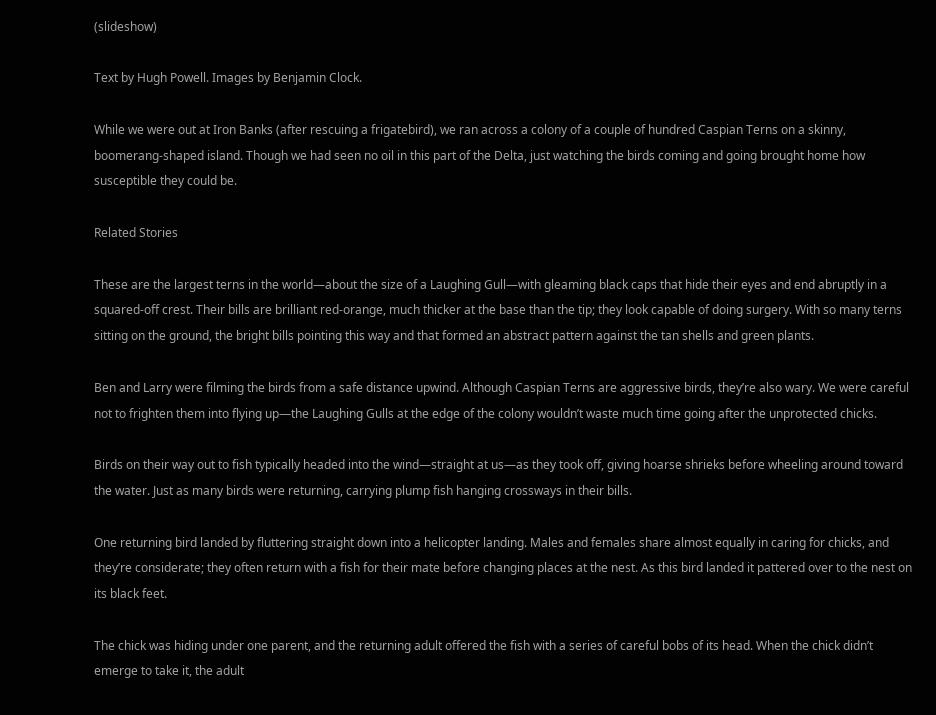(slideshow)

Text by Hugh Powell. Images by Benjamin Clock.

While we were out at Iron Banks (after rescuing a frigatebird), we ran across a colony of a couple of hundred Caspian Terns on a skinny, boomerang-shaped island. Though we had seen no oil in this part of the Delta, just watching the birds coming and going brought home how susceptible they could be.

Related Stories

These are the largest terns in the world—about the size of a Laughing Gull—with gleaming black caps that hide their eyes and end abruptly in a squared-off crest. Their bills are brilliant red-orange, much thicker at the base than the tip; they look capable of doing surgery. With so many terns sitting on the ground, the bright bills pointing this way and that formed an abstract pattern against the tan shells and green plants.

Ben and Larry were filming the birds from a safe distance upwind. Although Caspian Terns are aggressive birds, they’re also wary. We were careful not to frighten them into flying up—the Laughing Gulls at the edge of the colony wouldn’t waste much time going after the unprotected chicks.

Birds on their way out to fish typically headed into the wind—straight at us—as they took off, giving hoarse shrieks before wheeling around toward the water. Just as many birds were returning, carrying plump fish hanging crossways in their bills.

One returning bird landed by fluttering straight down into a helicopter landing. Males and females share almost equally in caring for chicks, and they’re considerate; they often return with a fish for their mate before changing places at the nest. As this bird landed it pattered over to the nest on its black feet.

The chick was hiding under one parent, and the returning adult offered the fish with a series of careful bobs of its head. When the chick didn’t emerge to take it, the adult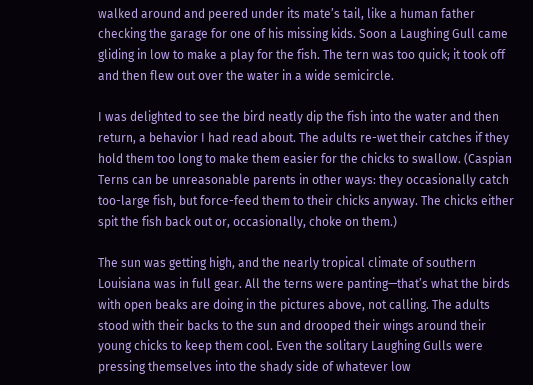walked around and peered under its mate’s tail, like a human father checking the garage for one of his missing kids. Soon a Laughing Gull came gliding in low to make a play for the fish. The tern was too quick; it took off and then flew out over the water in a wide semicircle.

I was delighted to see the bird neatly dip the fish into the water and then return, a behavior I had read about. The adults re-wet their catches if they hold them too long to make them easier for the chicks to swallow. (Caspian Terns can be unreasonable parents in other ways: they occasionally catch too-large fish, but force-feed them to their chicks anyway. The chicks either spit the fish back out or, occasionally, choke on them.)

The sun was getting high, and the nearly tropical climate of southern Louisiana was in full gear. All the terns were panting—that’s what the birds with open beaks are doing in the pictures above, not calling. The adults stood with their backs to the sun and drooped their wings around their young chicks to keep them cool. Even the solitary Laughing Gulls were pressing themselves into the shady side of whatever low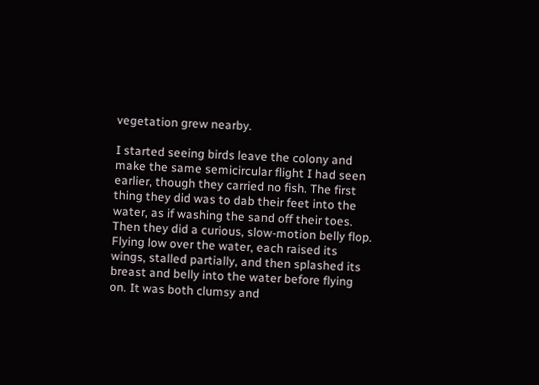vegetation grew nearby.

I started seeing birds leave the colony and make the same semicircular flight I had seen earlier, though they carried no fish. The first thing they did was to dab their feet into the water, as if washing the sand off their toes. Then they did a curious, slow-motion belly flop. Flying low over the water, each raised its wings, stalled partially, and then splashed its breast and belly into the water before flying on. It was both clumsy and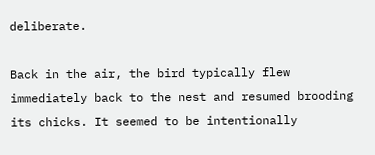deliberate.

Back in the air, the bird typically flew immediately back to the nest and resumed brooding its chicks. It seemed to be intentionally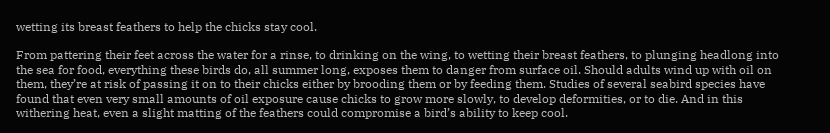wetting its breast feathers to help the chicks stay cool.

From pattering their feet across the water for a rinse, to drinking on the wing, to wetting their breast feathers, to plunging headlong into the sea for food, everything these birds do, all summer long, exposes them to danger from surface oil. Should adults wind up with oil on them, they’re at risk of passing it on to their chicks either by brooding them or by feeding them. Studies of several seabird species have found that even very small amounts of oil exposure cause chicks to grow more slowly, to develop deformities, or to die. And in this withering heat, even a slight matting of the feathers could compromise a bird’s ability to keep cool.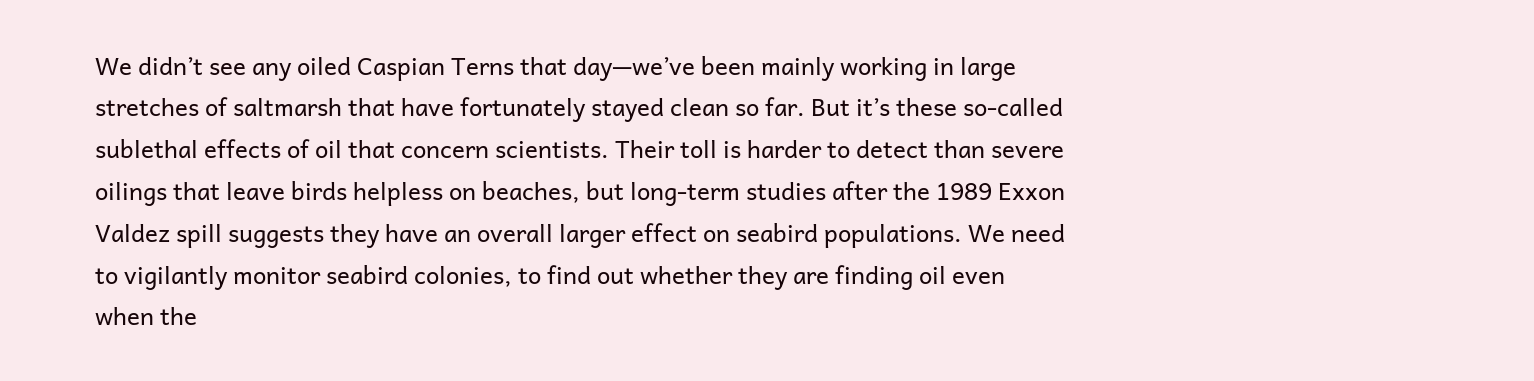We didn’t see any oiled Caspian Terns that day—we’ve been mainly working in large stretches of saltmarsh that have fortunately stayed clean so far. But it’s these so-called sublethal effects of oil that concern scientists. Their toll is harder to detect than severe oilings that leave birds helpless on beaches, but long-term studies after the 1989 Exxon Valdez spill suggests they have an overall larger effect on seabird populations. We need to vigilantly monitor seabird colonies, to find out whether they are finding oil even when the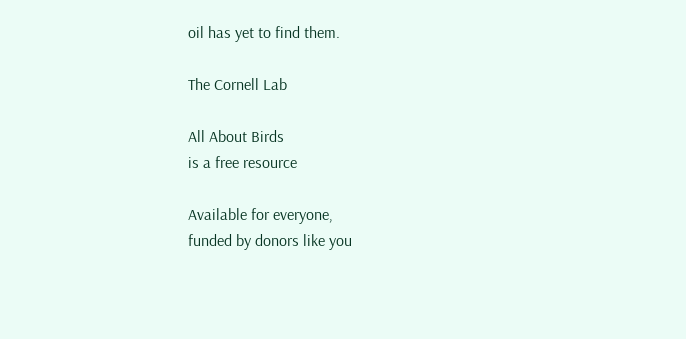oil has yet to find them.

The Cornell Lab

All About Birds
is a free resource

Available for everyone,
funded by donors like you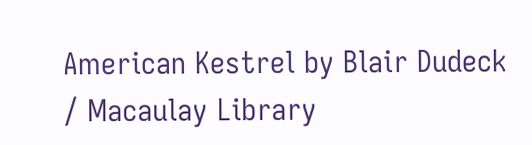American Kestrel by Blair Dudeck / Macaulay Library